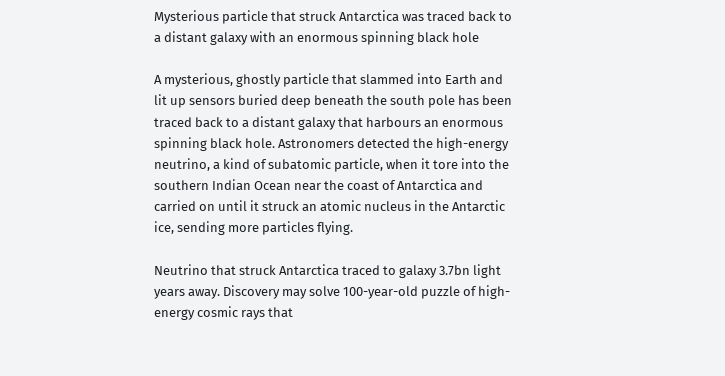Mysterious particle that struck Antarctica was traced back to a distant galaxy with an enormous spinning black hole

A mysterious, ghostly particle that slammed into Earth and lit up sensors buried deep beneath the south pole has been traced back to a distant galaxy that harbours an enormous spinning black hole. Astronomers detected the high-energy neutrino, a kind of subatomic particle, when it tore into the southern Indian Ocean near the coast of Antarctica and carried on until it struck an atomic nucleus in the Antarctic ice, sending more particles flying.

Neutrino that struck Antarctica traced to galaxy 3.7bn light years away. Discovery may solve 100-year-old puzzle of high-energy cosmic rays that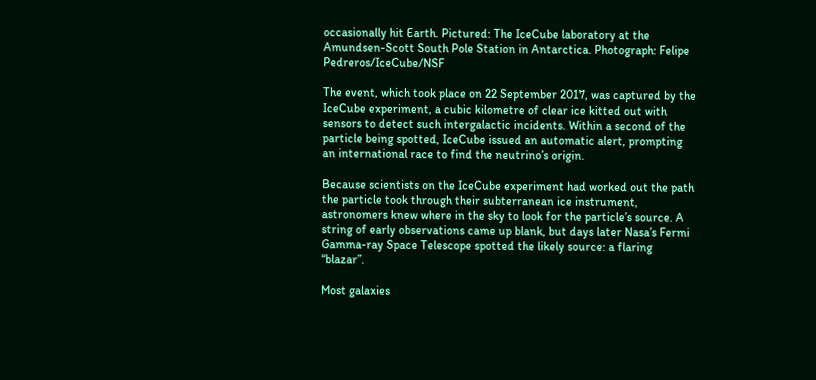occasionally hit Earth. Pictured: The IceCube laboratory at the Amundsen-Scott South Pole Station in Antarctica. Photograph: Felipe Pedreros/IceCube/NSF

The event, which took place on 22 September 2017, was captured by the IceCube experiment, a cubic kilometre of clear ice kitted out with sensors to detect such intergalactic incidents. Within a second of the particle being spotted, IceCube issued an automatic alert, prompting an international race to find the neutrino’s origin.

Because scientists on the IceCube experiment had worked out the path the particle took through their subterranean ice instrument, astronomers knew where in the sky to look for the particle’s source. A string of early observations came up blank, but days later Nasa’s Fermi Gamma-ray Space Telescope spotted the likely source: a flaring “blazar”.

Most galaxies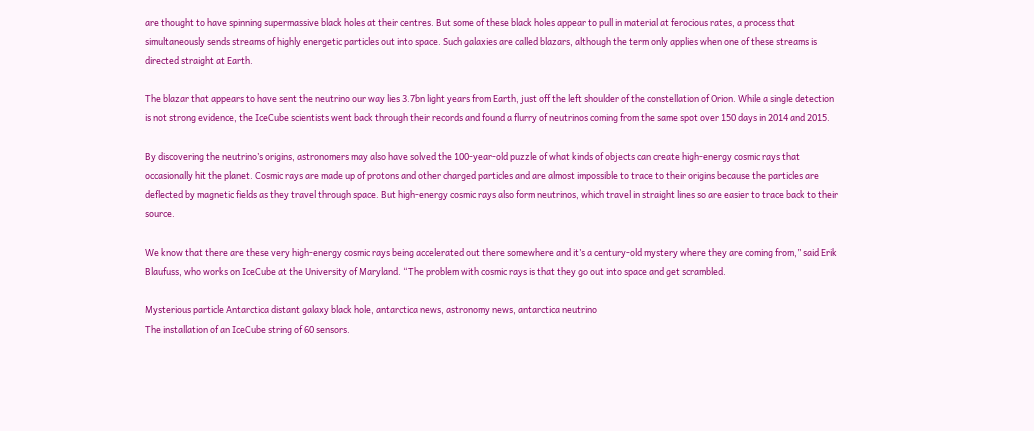are thought to have spinning supermassive black holes at their centres. But some of these black holes appear to pull in material at ferocious rates, a process that simultaneously sends streams of highly energetic particles out into space. Such galaxies are called blazars, although the term only applies when one of these streams is directed straight at Earth.

The blazar that appears to have sent the neutrino our way lies 3.7bn light years from Earth, just off the left shoulder of the constellation of Orion. While a single detection is not strong evidence, the IceCube scientists went back through their records and found a flurry of neutrinos coming from the same spot over 150 days in 2014 and 2015.

By discovering the neutrino’s origins, astronomers may also have solved the 100-year-old puzzle of what kinds of objects can create high-energy cosmic rays that occasionally hit the planet. Cosmic rays are made up of protons and other charged particles and are almost impossible to trace to their origins because the particles are deflected by magnetic fields as they travel through space. But high-energy cosmic rays also form neutrinos, which travel in straight lines so are easier to trace back to their source.

We know that there are these very high-energy cosmic rays being accelerated out there somewhere and it’s a century-old mystery where they are coming from,” said Erik Blaufuss, who works on IceCube at the University of Maryland. “The problem with cosmic rays is that they go out into space and get scrambled.

Mysterious particle Antarctica distant galaxy black hole, antarctica news, astronomy news, antarctica neutrino
The installation of an IceCube string of 60 sensors.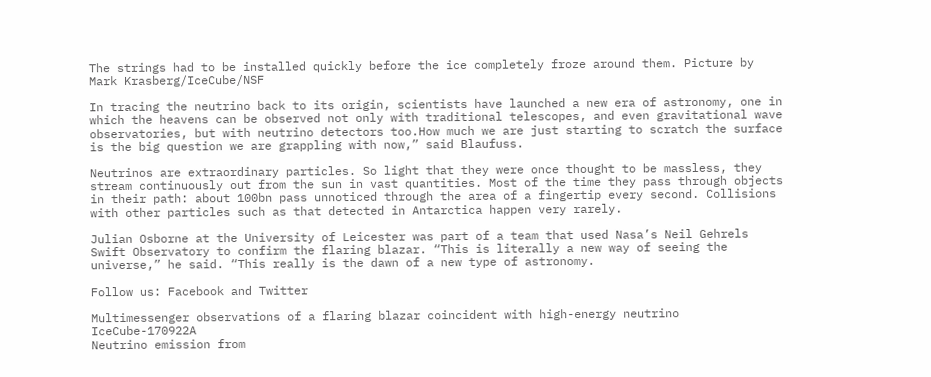The strings had to be installed quickly before the ice completely froze around them. Picture by Mark Krasberg/IceCube/NSF

In tracing the neutrino back to its origin, scientists have launched a new era of astronomy, one in which the heavens can be observed not only with traditional telescopes, and even gravitational wave observatories, but with neutrino detectors too.How much we are just starting to scratch the surface is the big question we are grappling with now,” said Blaufuss.

Neutrinos are extraordinary particles. So light that they were once thought to be massless, they stream continuously out from the sun in vast quantities. Most of the time they pass through objects in their path: about 100bn pass unnoticed through the area of a fingertip every second. Collisions with other particles such as that detected in Antarctica happen very rarely.

Julian Osborne at the University of Leicester was part of a team that used Nasa’s Neil Gehrels Swift Observatory to confirm the flaring blazar. “This is literally a new way of seeing the universe,” he said. “This really is the dawn of a new type of astronomy.

Follow us: Facebook and Twitter

Multimessenger observations of a flaring blazar coincident with high-energy neutrino IceCube-170922A
Neutrino emission from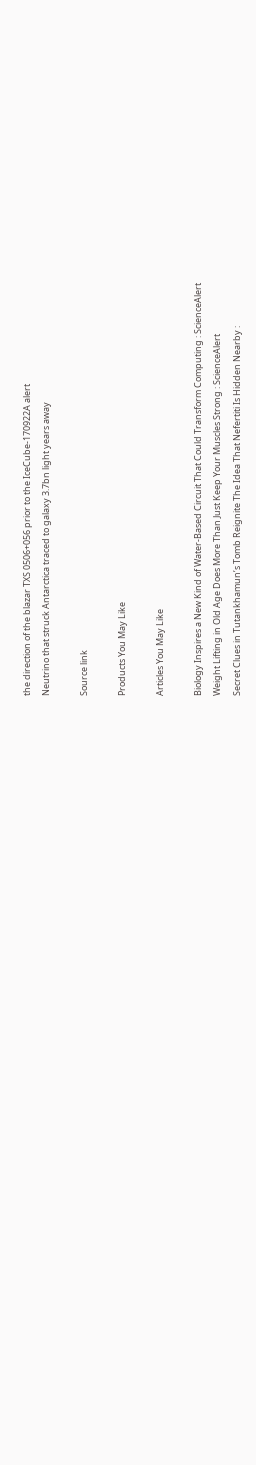the direction of the blazar TXS 0506+056 prior to the IceCube-170922A alert
Neutrino that struck Antarctica traced to galaxy 3.7bn light years away

Source link

Products You May Like

Articles You May Like

Biology Inspires a New Kind of Water-Based Circuit That Could Transform Computing : ScienceAlert
Weight Lifting in Old Age Does More Than Just Keep Your Muscles Strong : ScienceAlert
Secret Clues in Tutankhamun’s Tomb Reignite The Idea That Nefertiti Is Hidden Nearby :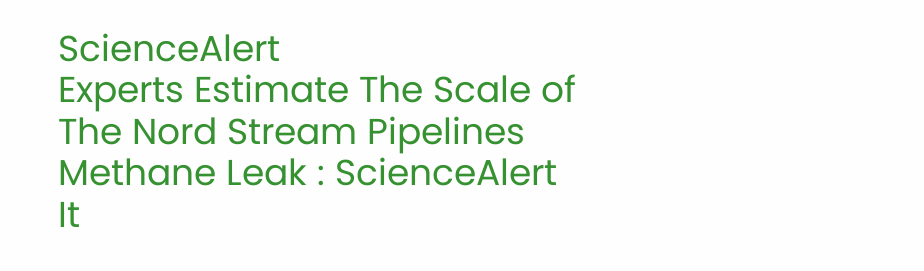ScienceAlert
Experts Estimate The Scale of The Nord Stream Pipelines Methane Leak : ScienceAlert
It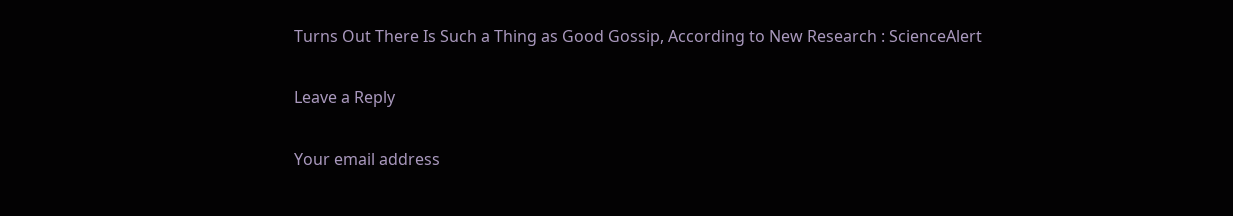Turns Out There Is Such a Thing as Good Gossip, According to New Research : ScienceAlert

Leave a Reply

Your email address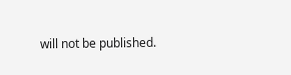will not be published.